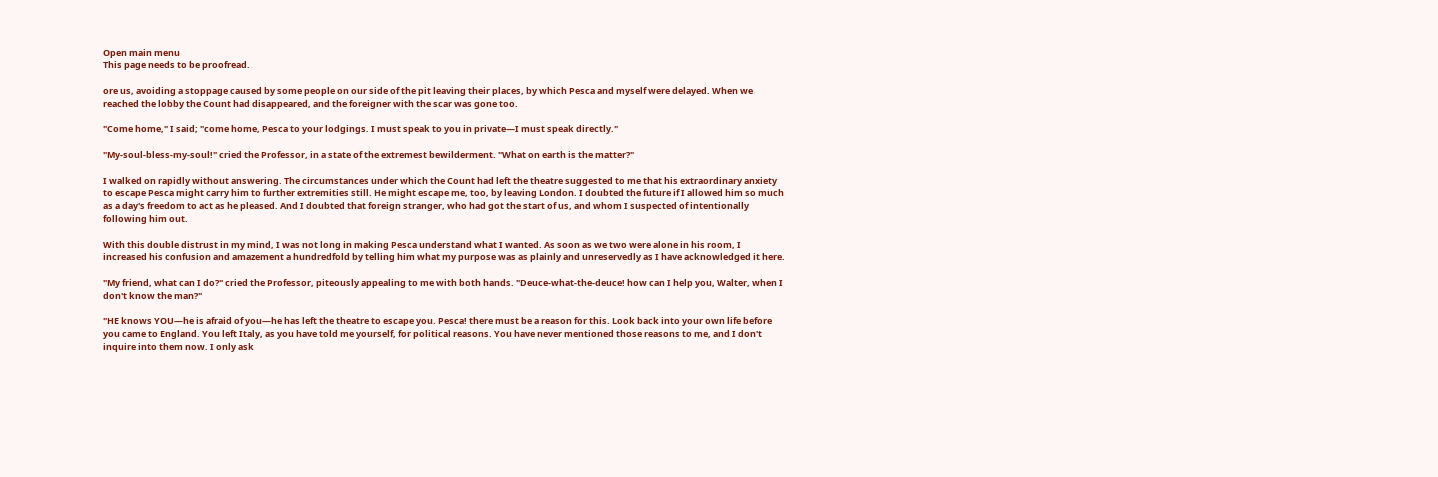Open main menu
This page needs to be proofread.

ore us, avoiding a stoppage caused by some people on our side of the pit leaving their places, by which Pesca and myself were delayed. When we reached the lobby the Count had disappeared, and the foreigner with the scar was gone too.

"Come home," I said; "come home, Pesca to your lodgings. I must speak to you in private—I must speak directly."

"My-soul-bless-my-soul!" cried the Professor, in a state of the extremest bewilderment. "What on earth is the matter?"

I walked on rapidly without answering. The circumstances under which the Count had left the theatre suggested to me that his extraordinary anxiety to escape Pesca might carry him to further extremities still. He might escape me, too, by leaving London. I doubted the future if I allowed him so much as a day's freedom to act as he pleased. And I doubted that foreign stranger, who had got the start of us, and whom I suspected of intentionally following him out.

With this double distrust in my mind, I was not long in making Pesca understand what I wanted. As soon as we two were alone in his room, I increased his confusion and amazement a hundredfold by telling him what my purpose was as plainly and unreservedly as I have acknowledged it here.

"My friend, what can I do?" cried the Professor, piteously appealing to me with both hands. "Deuce-what-the-deuce! how can I help you, Walter, when I don't know the man?"

"HE knows YOU—he is afraid of you—he has left the theatre to escape you. Pesca! there must be a reason for this. Look back into your own life before you came to England. You left Italy, as you have told me yourself, for political reasons. You have never mentioned those reasons to me, and I don't inquire into them now. I only ask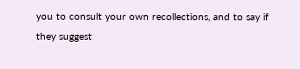you to consult your own recollections, and to say if they suggest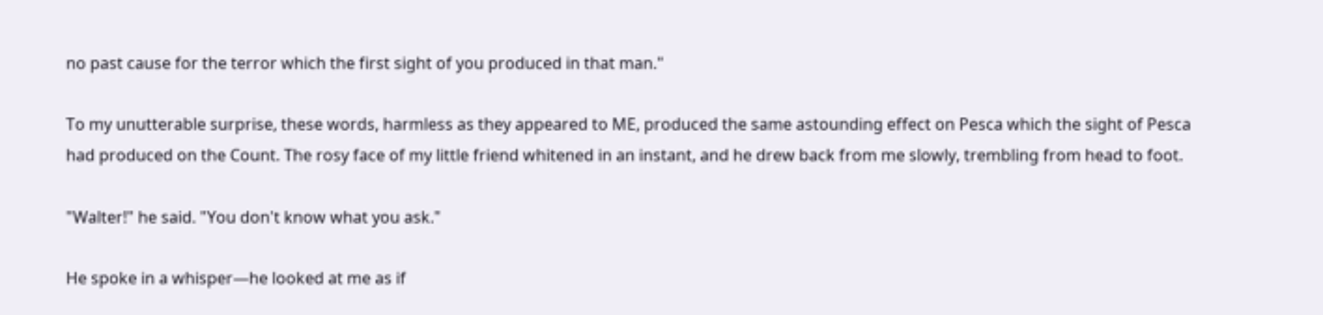no past cause for the terror which the first sight of you produced in that man."

To my unutterable surprise, these words, harmless as they appeared to ME, produced the same astounding effect on Pesca which the sight of Pesca had produced on the Count. The rosy face of my little friend whitened in an instant, and he drew back from me slowly, trembling from head to foot.

"Walter!" he said. "You don't know what you ask."

He spoke in a whisper—he looked at me as if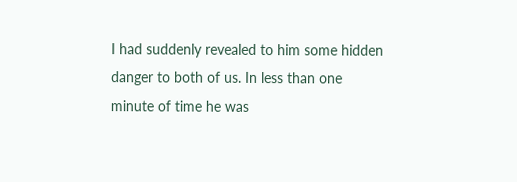I had suddenly revealed to him some hidden danger to both of us. In less than one minute of time he was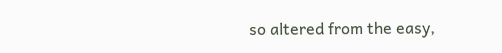so altered from the easy,